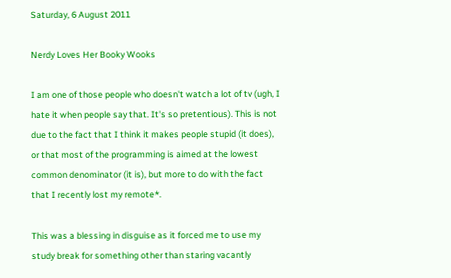Saturday, 6 August 2011

Nerdy Loves Her Booky Wooks

I am one of those people who doesn't watch a lot of tv (ugh, I hate it when people say that. It's so pretentious). This is not due to the fact that I think it makes people stupid (it does), or that most of the programming is aimed at the lowest common denominator (it is), but more to do with the fact that I recently lost my remote*.

This was a blessing in disguise as it forced me to use my study break for something other than staring vacantly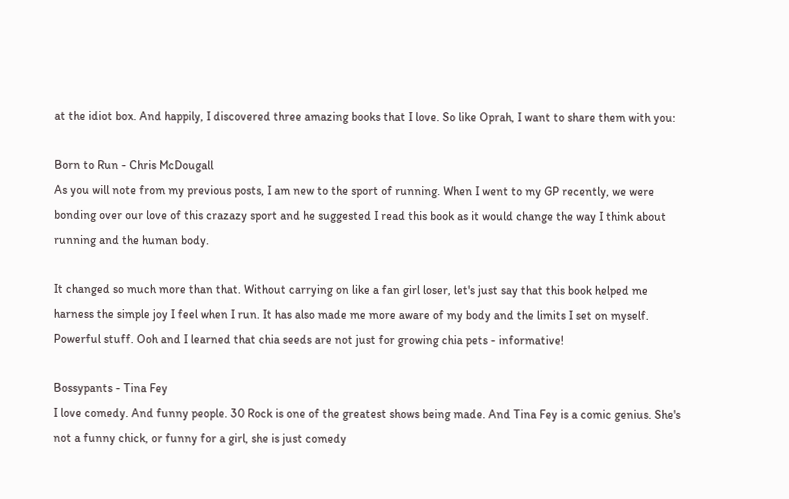at the idiot box. And happily, I discovered three amazing books that I love. So like Oprah, I want to share them with you:

Born to Run - Chris McDougall
As you will note from my previous posts, I am new to the sport of running. When I went to my GP recently, we were bonding over our love of this crazazy sport and he suggested I read this book as it would change the way I think about running and the human body.

It changed so much more than that. Without carrying on like a fan girl loser, let's just say that this book helped me harness the simple joy I feel when I run. It has also made me more aware of my body and the limits I set on myself. Powerful stuff. Ooh and I learned that chia seeds are not just for growing chia pets - informative!

Bossypants - Tina Fey
I love comedy. And funny people. 30 Rock is one of the greatest shows being made. And Tina Fey is a comic genius. She's not a funny chick, or funny for a girl, she is just comedy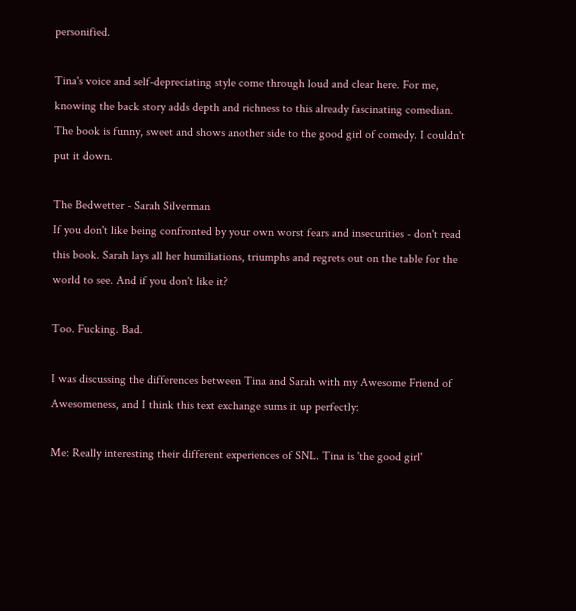personified.

Tina's voice and self-depreciating style come through loud and clear here. For me, knowing the back story adds depth and richness to this already fascinating comedian. The book is funny, sweet and shows another side to the good girl of comedy. I couldn't put it down.

The Bedwetter - Sarah Silverman
If you don't like being confronted by your own worst fears and insecurities - don't read this book. Sarah lays all her humiliations, triumphs and regrets out on the table for the world to see. And if you don't like it?

Too. Fucking. Bad.

I was discussing the differences between Tina and Sarah with my Awesome Friend of Awesomeness, and I think this text exchange sums it up perfectly:

Me: Really interesting their different experiences of SNL. Tina is 'the good girl'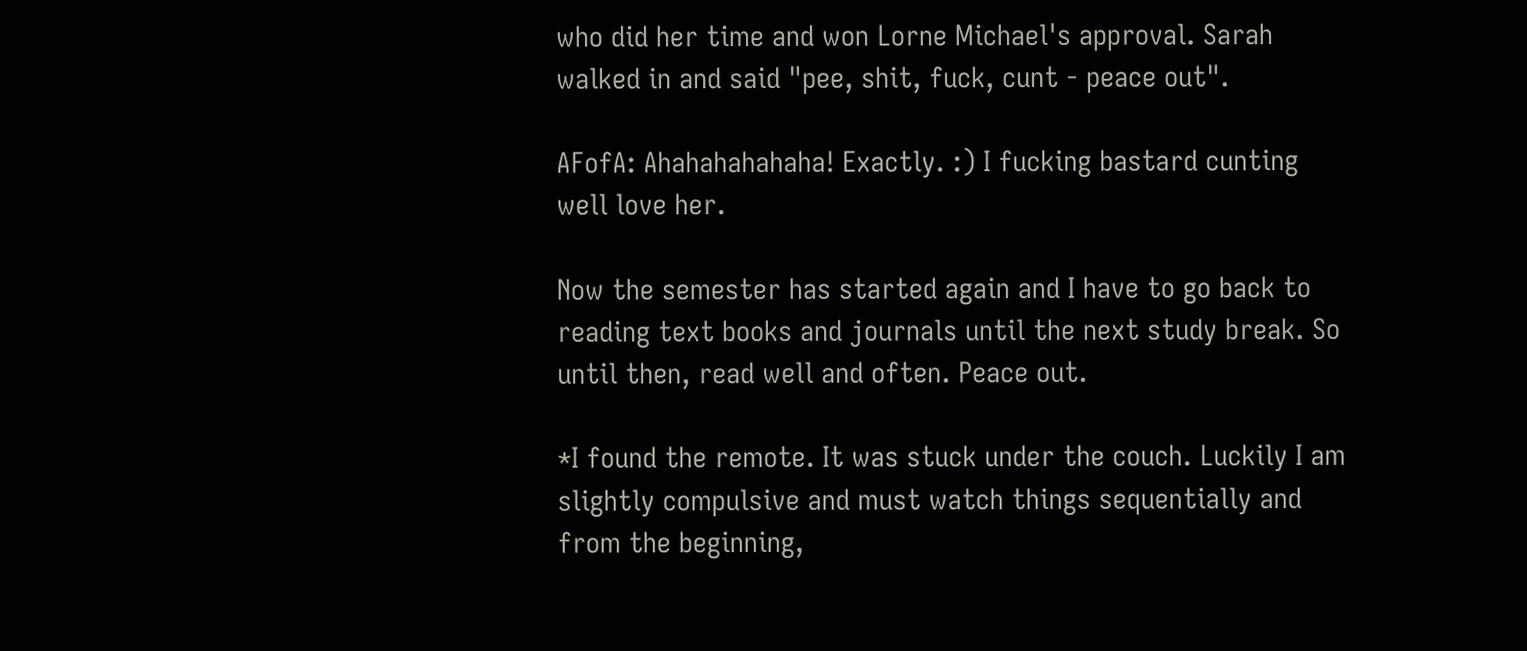who did her time and won Lorne Michael's approval. Sarah walked in and said "pee, shit, fuck, cunt - peace out".

AFofA: Ahahahahahaha! Exactly. :) I fucking bastard cunting well love her.

Now the semester has started again and I have to go back to reading text books and journals until the next study break. So until then, read well and often. Peace out.

*I found the remote. It was stuck under the couch. Luckily I am slightly compulsive and must watch things sequentially and from the beginning,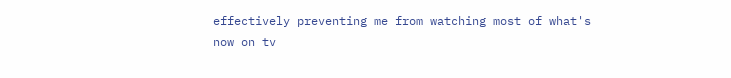effectively preventing me from watching most of what's now on tv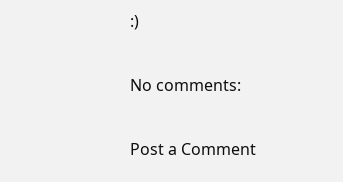:)

No comments:

Post a Comment